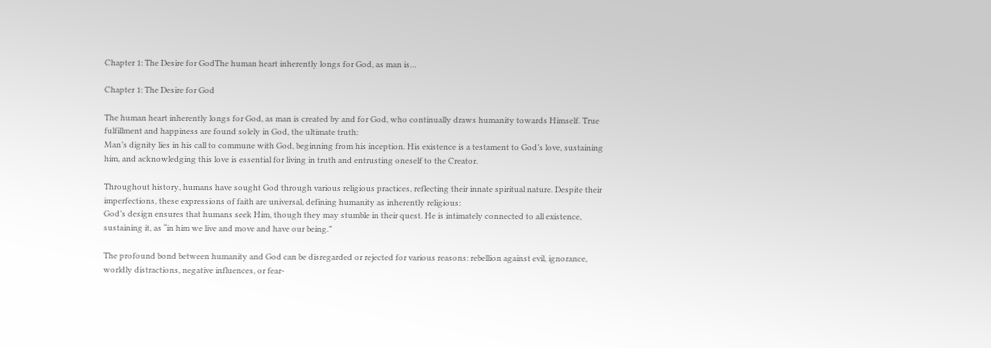Chapter 1: The Desire for GodThe human heart inherently longs for God, as man is…

Chapter 1: The Desire for God

The human heart inherently longs for God, as man is created by and for God, who continually draws humanity towards Himself. True fulfillment and happiness are found solely in God, the ultimate truth:
Man’s dignity lies in his call to commune with God, beginning from his inception. His existence is a testament to God’s love, sustaining him, and acknowledging this love is essential for living in truth and entrusting oneself to the Creator.

Throughout history, humans have sought God through various religious practices, reflecting their innate spiritual nature. Despite their imperfections, these expressions of faith are universal, defining humanity as inherently religious:
God’s design ensures that humans seek Him, though they may stumble in their quest. He is intimately connected to all existence, sustaining it, as “in him we live and move and have our being.”

The profound bond between humanity and God can be disregarded or rejected for various reasons: rebellion against evil, ignorance, worldly distractions, negative influences, or fear-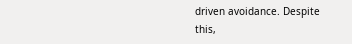driven avoidance. Despite this,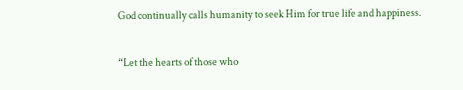God continually calls humanity to seek Him for true life and happiness.

“Let the hearts of those who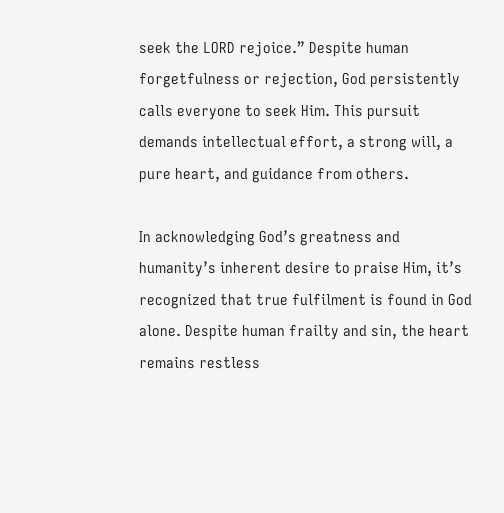seek the LORD rejoice.” Despite human forgetfulness or rejection, God persistently calls everyone to seek Him. This pursuit demands intellectual effort, a strong will, a pure heart, and guidance from others.

In acknowledging God’s greatness and humanity’s inherent desire to praise Him, it’s recognized that true fulfilment is found in God alone. Despite human frailty and sin, the heart remains restless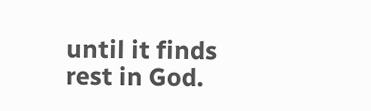until it finds rest in God.